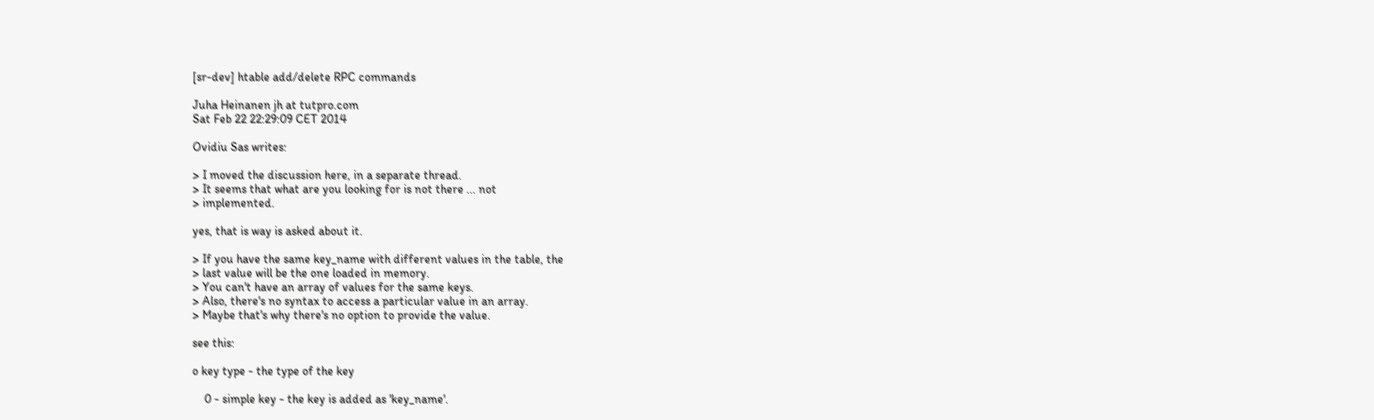[sr-dev] htable add/delete RPC commands

Juha Heinanen jh at tutpro.com
Sat Feb 22 22:29:09 CET 2014

Ovidiu Sas writes:

> I moved the discussion here, in a separate thread.
> It seems that what are you looking for is not there ... not
> implemented.

yes, that is way is asked about it.

> If you have the same key_name with different values in the table, the
> last value will be the one loaded in memory.
> You can't have an array of values for the same keys.
> Also, there's no syntax to access a particular value in an array.
> Maybe that's why there's no option to provide the value.

see this:

o key type - the type of the key

    0 - simple key - the key is added as 'key_name'.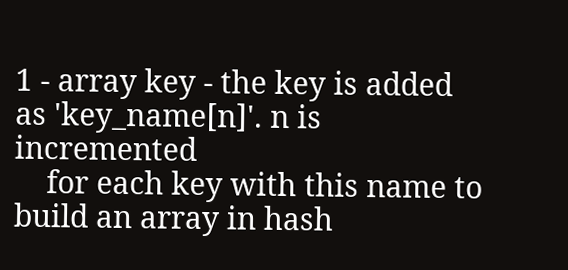1 - array key - the key is added as 'key_name[n]'. n is incremented
    for each key with this name to build an array in hash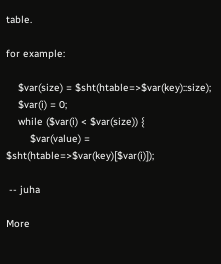table.

for example:

    $var(size) = $sht(htable=>$var(key)::size);
    $var(i) = 0;
    while ($var(i) < $var(size)) {
        $var(value) = $sht(htable=>$var(key)[$var(i)]);

 -- juha

More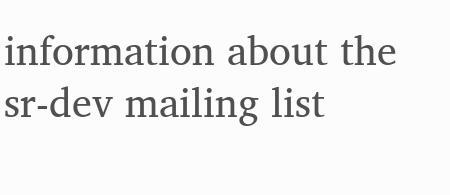information about the sr-dev mailing list